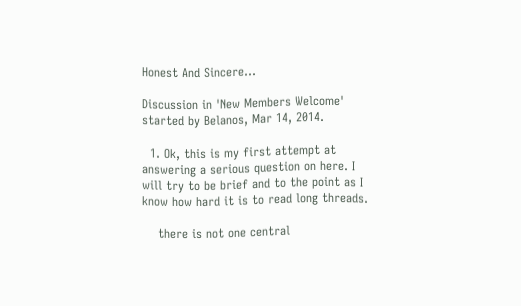Honest And Sincere...

Discussion in 'New Members Welcome' started by Belanos, Mar 14, 2014.

  1. Ok, this is my first attempt at answering a serious question on here. I will try to be brief and to the point as I know how hard it is to read long threads.

    there is not one central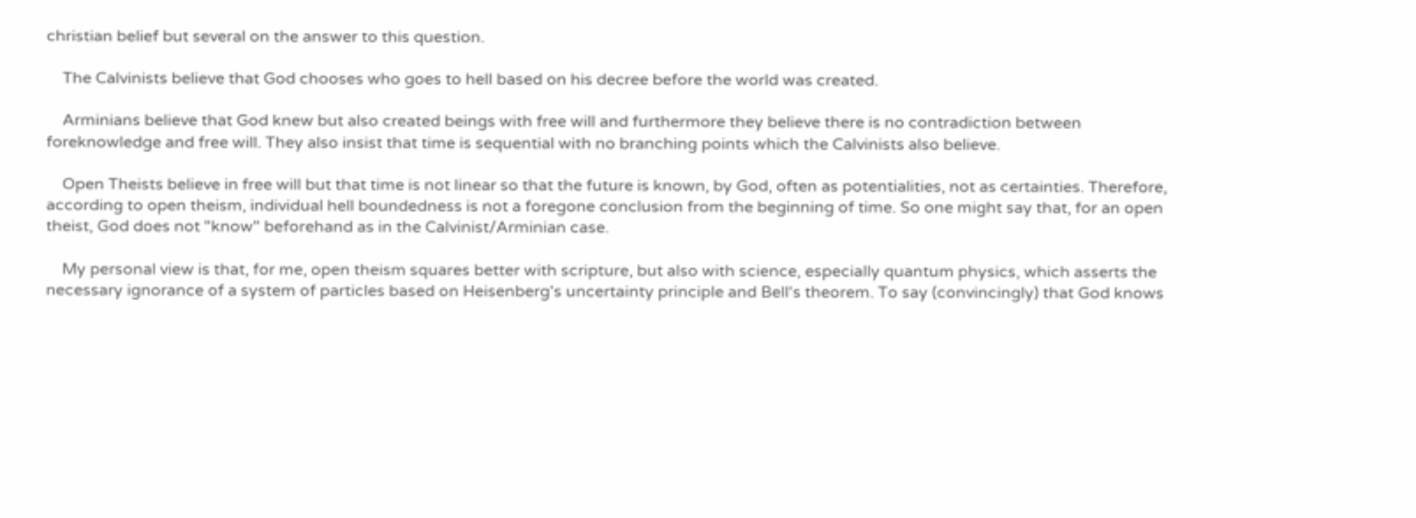christian belief but several on the answer to this question.

    The Calvinists believe that God chooses who goes to hell based on his decree before the world was created.

    Arminians believe that God knew but also created beings with free will and furthermore they believe there is no contradiction between foreknowledge and free will. They also insist that time is sequential with no branching points which the Calvinists also believe.

    Open Theists believe in free will but that time is not linear so that the future is known, by God, often as potentialities, not as certainties. Therefore, according to open theism, individual hell boundedness is not a foregone conclusion from the beginning of time. So one might say that, for an open theist, God does not "know" beforehand as in the Calvinist/Arminian case.

    My personal view is that, for me, open theism squares better with scripture, but also with science, especially quantum physics, which asserts the necessary ignorance of a system of particles based on Heisenberg's uncertainty principle and Bell's theorem. To say (convincingly) that God knows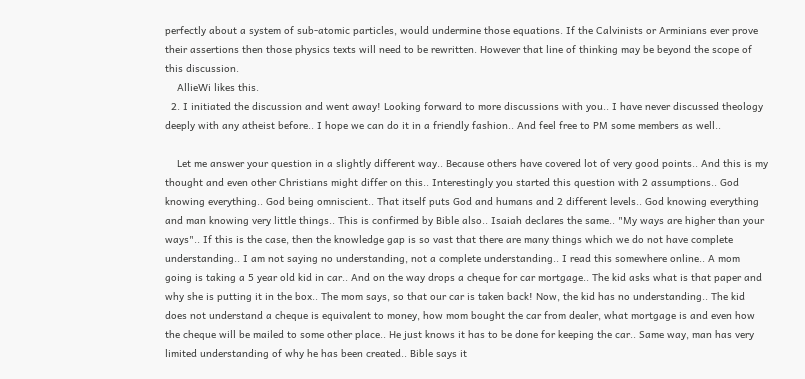perfectly about a system of sub-atomic particles, would undermine those equations. If the Calvinists or Arminians ever prove their assertions then those physics texts will need to be rewritten. However that line of thinking may be beyond the scope of this discussion.
    AllieWi likes this.
  2. I initiated the discussion and went away! Looking forward to more discussions with you.. I have never discussed theology deeply with any atheist before.. I hope we can do it in a friendly fashion.. And feel free to PM some members as well..

    Let me answer your question in a slightly different way.. Because others have covered lot of very good points.. And this is my thought and even other Christians might differ on this.. Interestingly you started this question with 2 assumptions.. God knowing everything.. God being omniscient.. That itself puts God and humans and 2 different levels.. God knowing everything and man knowing very little things.. This is confirmed by Bible also.. Isaiah declares the same.. "My ways are higher than your ways".. If this is the case, then the knowledge gap is so vast that there are many things which we do not have complete understanding.. I am not saying no understanding, not a complete understanding.. I read this somewhere online.. A mom going is taking a 5 year old kid in car.. And on the way drops a cheque for car mortgage.. The kid asks what is that paper and why she is putting it in the box.. The mom says, so that our car is taken back! Now, the kid has no understanding.. The kid does not understand a cheque is equivalent to money, how mom bought the car from dealer, what mortgage is and even how the cheque will be mailed to some other place.. He just knows it has to be done for keeping the car.. Same way, man has very limited understanding of why he has been created.. Bible says it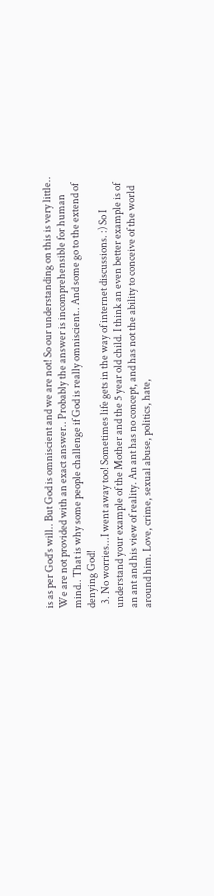is as per God's will.. But God is omniscient and we are not! So our understanding on this is very little.. We are not provided with an exact answer.. Probably the answer is incomprehensible for human mind.. That is why some people challenge if God is really omniscient.. And some go to the extend of denying God!
  3. No worries...I went away too! Sometimes life gets in the way of internet discussions. :) So I understand your example of the Mother and the 5 year old child. I think an even better example is of an ant and his view of reality. An ant has no concept, and has not the ability to conceive of the world around him. Love, crime, sexual abuse, politics, hate,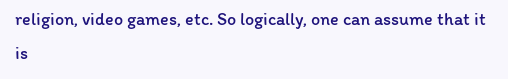religion, video games, etc. So logically, one can assume that it is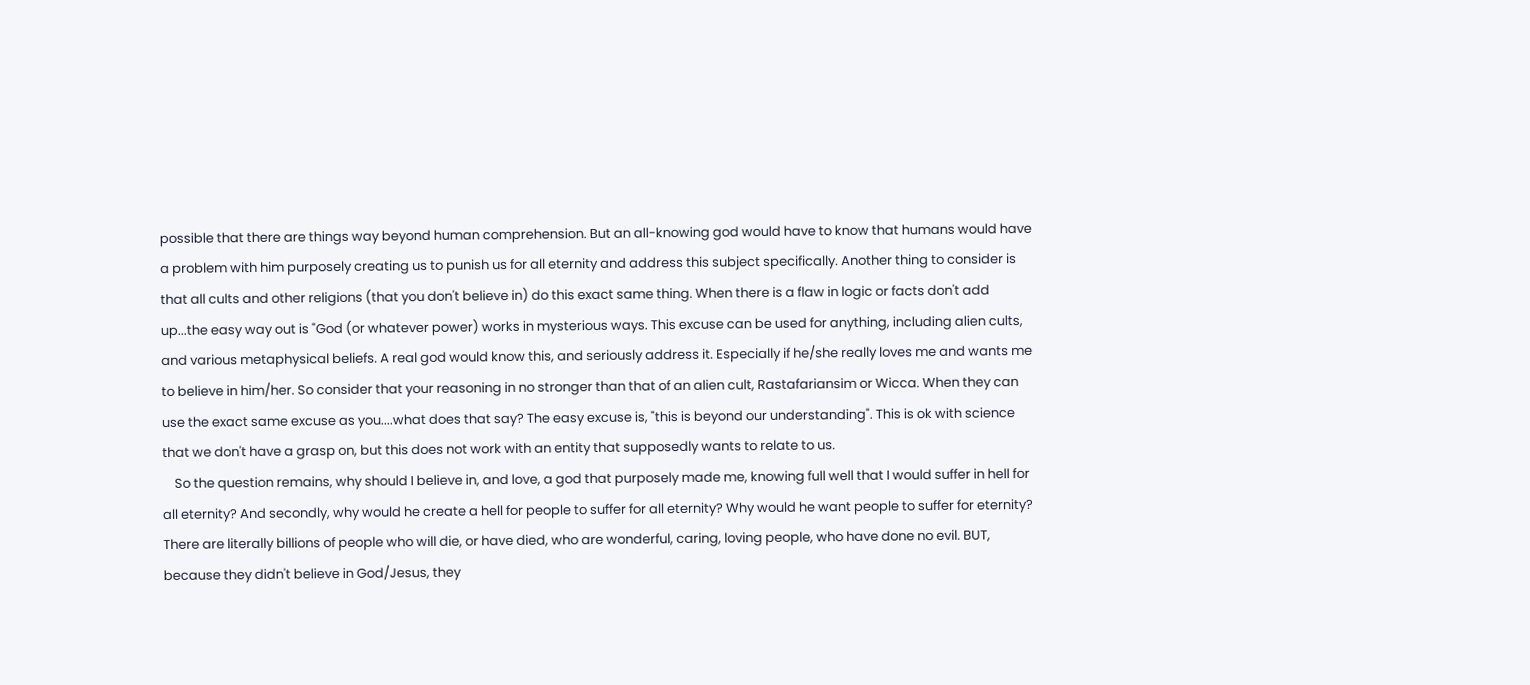possible that there are things way beyond human comprehension. But an all-knowing god would have to know that humans would have a problem with him purposely creating us to punish us for all eternity and address this subject specifically. Another thing to consider is that all cults and other religions (that you don't believe in) do this exact same thing. When there is a flaw in logic or facts don't add up...the easy way out is "God (or whatever power) works in mysterious ways. This excuse can be used for anything, including alien cults, and various metaphysical beliefs. A real god would know this, and seriously address it. Especially if he/she really loves me and wants me to believe in him/her. So consider that your reasoning in no stronger than that of an alien cult, Rastafariansim or Wicca. When they can use the exact same excuse as you....what does that say? The easy excuse is, "this is beyond our understanding". This is ok with science that we don't have a grasp on, but this does not work with an entity that supposedly wants to relate to us.
    So the question remains, why should I believe in, and love, a god that purposely made me, knowing full well that I would suffer in hell for all eternity? And secondly, why would he create a hell for people to suffer for all eternity? Why would he want people to suffer for eternity? There are literally billions of people who will die, or have died, who are wonderful, caring, loving people, who have done no evil. BUT, because they didn't believe in God/Jesus, they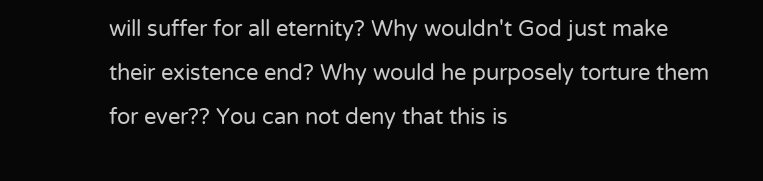will suffer for all eternity? Why wouldn't God just make their existence end? Why would he purposely torture them for ever?? You can not deny that this is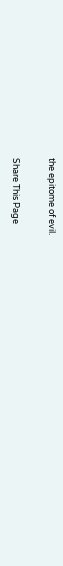the epitome of evil.

Share This Page